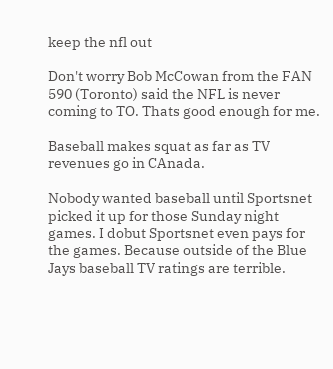keep the nfl out

Don't worry Bob McCowan from the FAN 590 (Toronto) said the NFL is never coming to TO. Thats good enough for me.

Baseball makes squat as far as TV revenues go in CAnada.

Nobody wanted baseball until Sportsnet picked it up for those Sunday night games. I dobut Sportsnet even pays for the games. Because outside of the Blue Jays baseball TV ratings are terrible.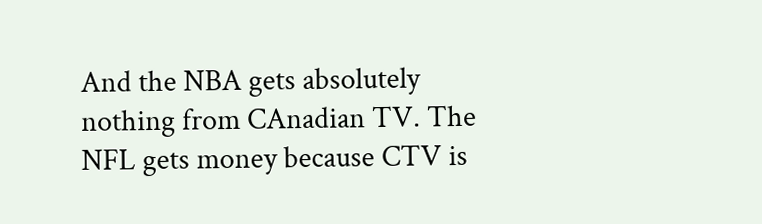And the NBA gets absolutely nothing from CAnadian TV. The NFL gets money because CTV is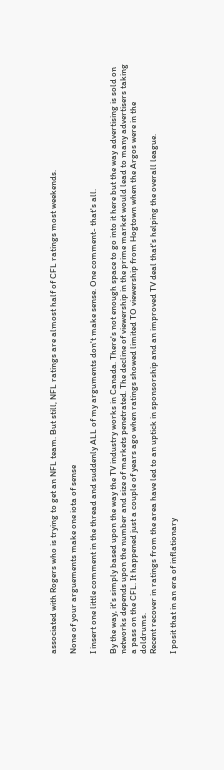associated with Rogers who is trying to get an NFL team. But still, NFL ratings are almost half of CFL ratings most weekends.

None of your arguements make one iota of sense

I insert one little comment in the thread and suddenly ALL of my arguments don't make sense. One comment- that's all.

By the way, it's simply based upon the way the TV industry works in Canada. There's not enough space to go into it here but the way advertising is sold on networks depends upon the number and size of markets penetrated. The decline of viewership in the prime market would lead to many advertisers taking a pass on the CFL. It happened just a couple of years ago when ratings showed limited TO viewership from Hogtown when the Argos were in the doldrums.
Recent recover in ratings from the area have led to an uptick in sponsorship and an improved TV deal that's helping the overall league.

I posit that in an era of inflationary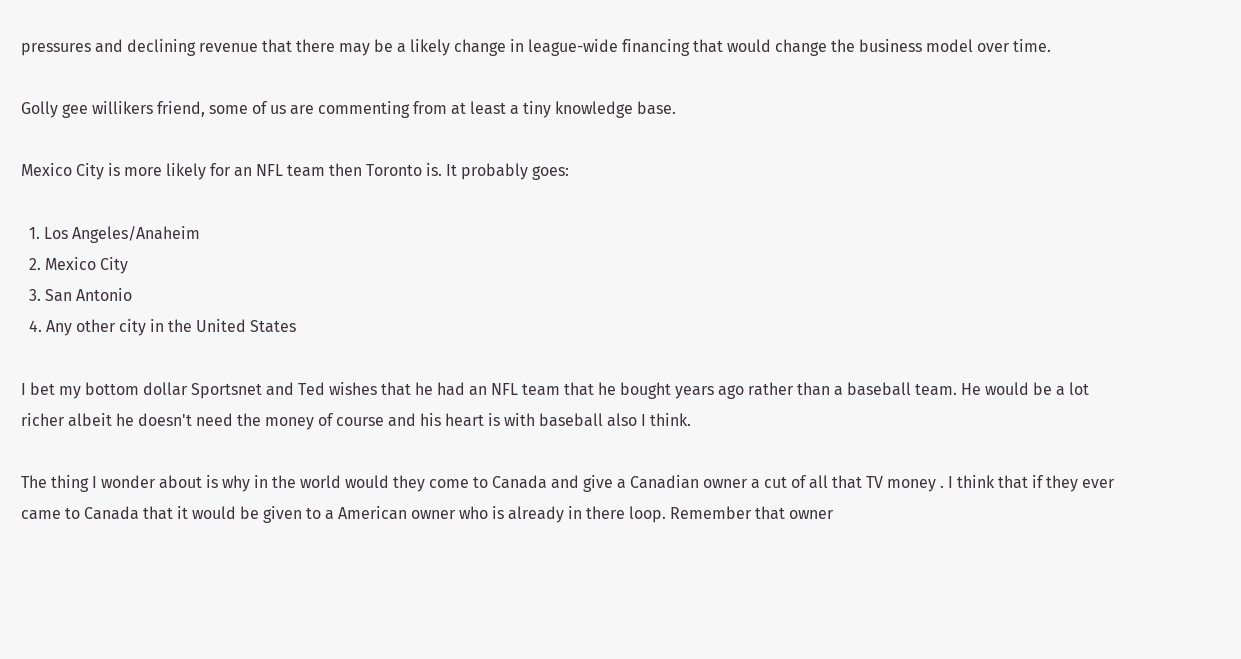pressures and declining revenue that there may be a likely change in league-wide financing that would change the business model over time.

Golly gee willikers friend, some of us are commenting from at least a tiny knowledge base.

Mexico City is more likely for an NFL team then Toronto is. It probably goes:

  1. Los Angeles/Anaheim
  2. Mexico City
  3. San Antonio
  4. Any other city in the United States

I bet my bottom dollar Sportsnet and Ted wishes that he had an NFL team that he bought years ago rather than a baseball team. He would be a lot richer albeit he doesn't need the money of course and his heart is with baseball also I think.

The thing I wonder about is why in the world would they come to Canada and give a Canadian owner a cut of all that TV money . I think that if they ever came to Canada that it would be given to a American owner who is already in there loop. Remember that owner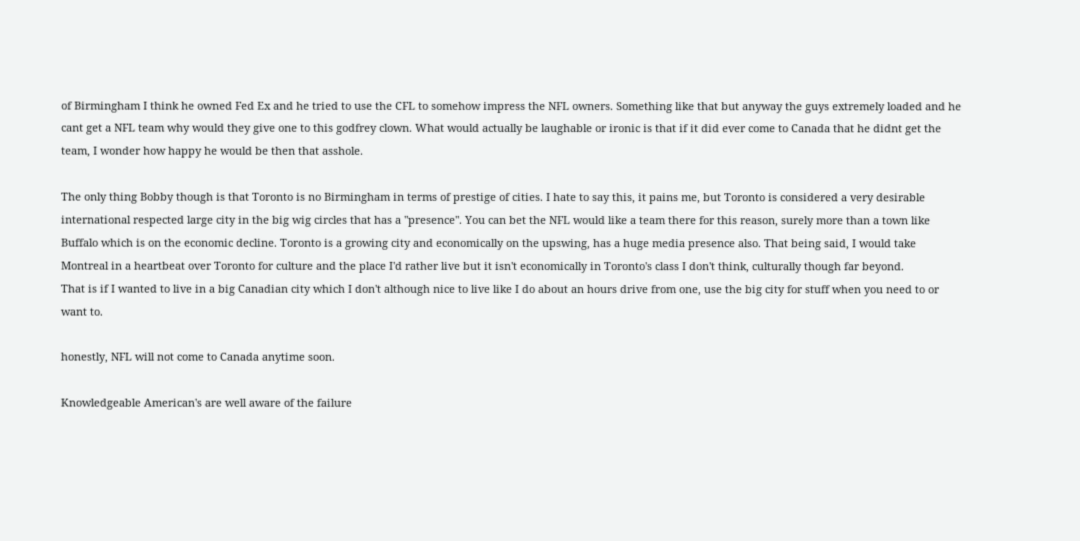of Birmingham I think he owned Fed Ex and he tried to use the CFL to somehow impress the NFL owners. Something like that but anyway the guys extremely loaded and he cant get a NFL team why would they give one to this godfrey clown. What would actually be laughable or ironic is that if it did ever come to Canada that he didnt get the team, I wonder how happy he would be then that asshole.

The only thing Bobby though is that Toronto is no Birmingham in terms of prestige of cities. I hate to say this, it pains me, but Toronto is considered a very desirable international respected large city in the big wig circles that has a "presence". You can bet the NFL would like a team there for this reason, surely more than a town like Buffalo which is on the economic decline. Toronto is a growing city and economically on the upswing, has a huge media presence also. That being said, I would take Montreal in a heartbeat over Toronto for culture and the place I'd rather live but it isn't economically in Toronto's class I don't think, culturally though far beyond.
That is if I wanted to live in a big Canadian city which I don't although nice to live like I do about an hours drive from one, use the big city for stuff when you need to or want to.

honestly, NFL will not come to Canada anytime soon.

Knowledgeable American's are well aware of the failure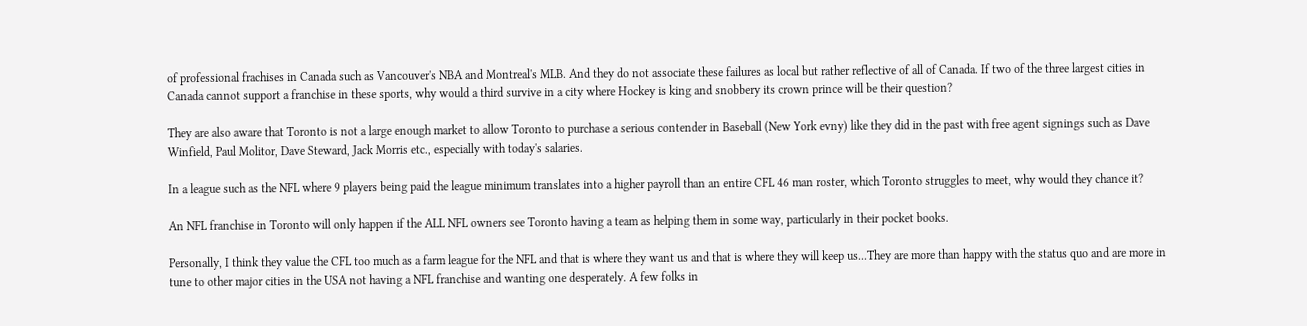of professional frachises in Canada such as Vancouver's NBA and Montreal's MLB. And they do not associate these failures as local but rather reflective of all of Canada. If two of the three largest cities in Canada cannot support a franchise in these sports, why would a third survive in a city where Hockey is king and snobbery its crown prince will be their question?

They are also aware that Toronto is not a large enough market to allow Toronto to purchase a serious contender in Baseball (New York evny) like they did in the past with free agent signings such as Dave Winfield, Paul Molitor, Dave Steward, Jack Morris etc., especially with today's salaries.

In a league such as the NFL where 9 players being paid the league minimum translates into a higher payroll than an entire CFL 46 man roster, which Toronto struggles to meet, why would they chance it?

An NFL franchise in Toronto will only happen if the ALL NFL owners see Toronto having a team as helping them in some way, particularly in their pocket books.

Personally, I think they value the CFL too much as a farm league for the NFL and that is where they want us and that is where they will keep us...They are more than happy with the status quo and are more in tune to other major cities in the USA not having a NFL franchise and wanting one desperately. A few folks in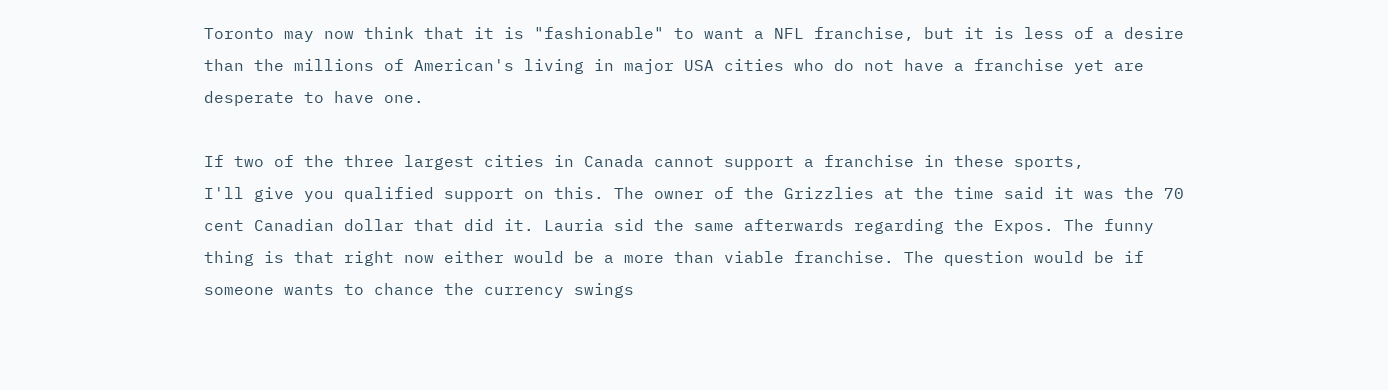Toronto may now think that it is "fashionable" to want a NFL franchise, but it is less of a desire than the millions of American's living in major USA cities who do not have a franchise yet are desperate to have one.

If two of the three largest cities in Canada cannot support a franchise in these sports,
I'll give you qualified support on this. The owner of the Grizzlies at the time said it was the 70 cent Canadian dollar that did it. Lauria sid the same afterwards regarding the Expos. The funny thing is that right now either would be a more than viable franchise. The question would be if someone wants to chance the currency swings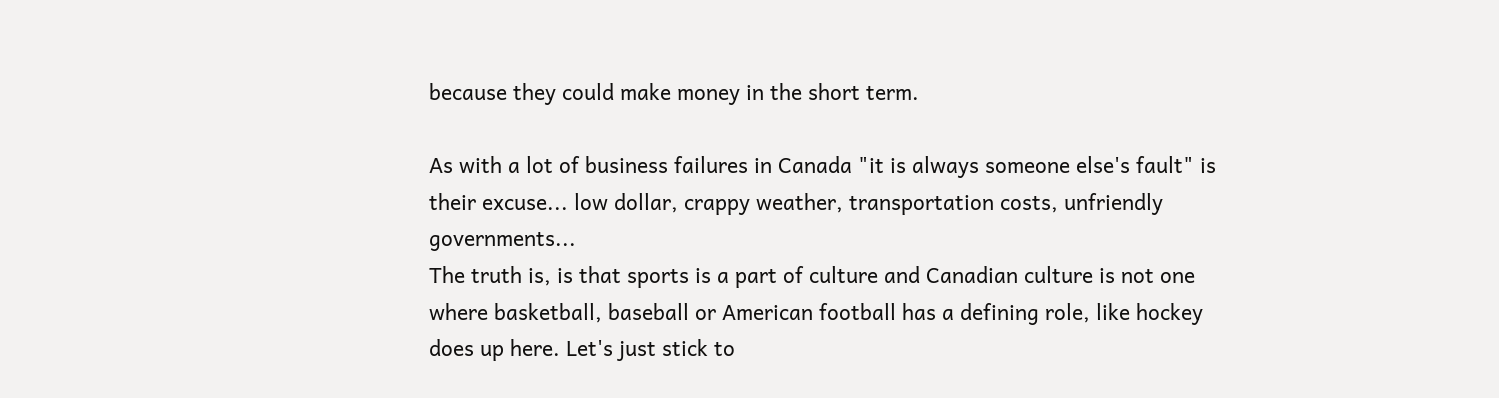because they could make money in the short term.

As with a lot of business failures in Canada "it is always someone else's fault" is their excuse... low dollar, crappy weather, transportation costs, unfriendly governments...
The truth is, is that sports is a part of culture and Canadian culture is not one where basketball, baseball or American football has a defining role, like hockey does up here. Let's just stick to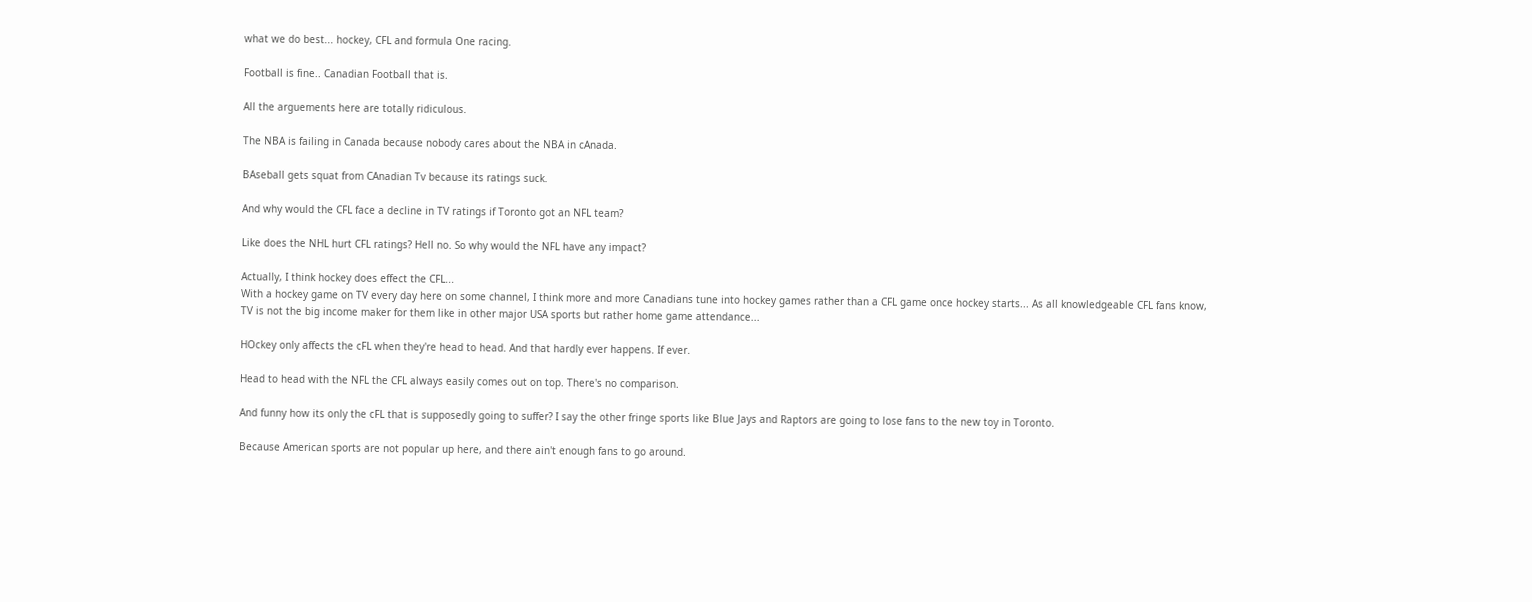what we do best... hockey, CFL and formula One racing.

Football is fine.. Canadian Football that is.

All the arguements here are totally ridiculous.

The NBA is failing in Canada because nobody cares about the NBA in cAnada.

BAseball gets squat from CAnadian Tv because its ratings suck.

And why would the CFL face a decline in TV ratings if Toronto got an NFL team?

Like does the NHL hurt CFL ratings? Hell no. So why would the NFL have any impact?

Actually, I think hockey does effect the CFL...
With a hockey game on TV every day here on some channel, I think more and more Canadians tune into hockey games rather than a CFL game once hockey starts... As all knowledgeable CFL fans know, TV is not the big income maker for them like in other major USA sports but rather home game attendance...

HOckey only affects the cFL when they're head to head. And that hardly ever happens. If ever.

Head to head with the NFL the CFL always easily comes out on top. There's no comparison.

And funny how its only the cFL that is supposedly going to suffer? I say the other fringe sports like Blue Jays and Raptors are going to lose fans to the new toy in Toronto.

Because American sports are not popular up here, and there ain't enough fans to go around.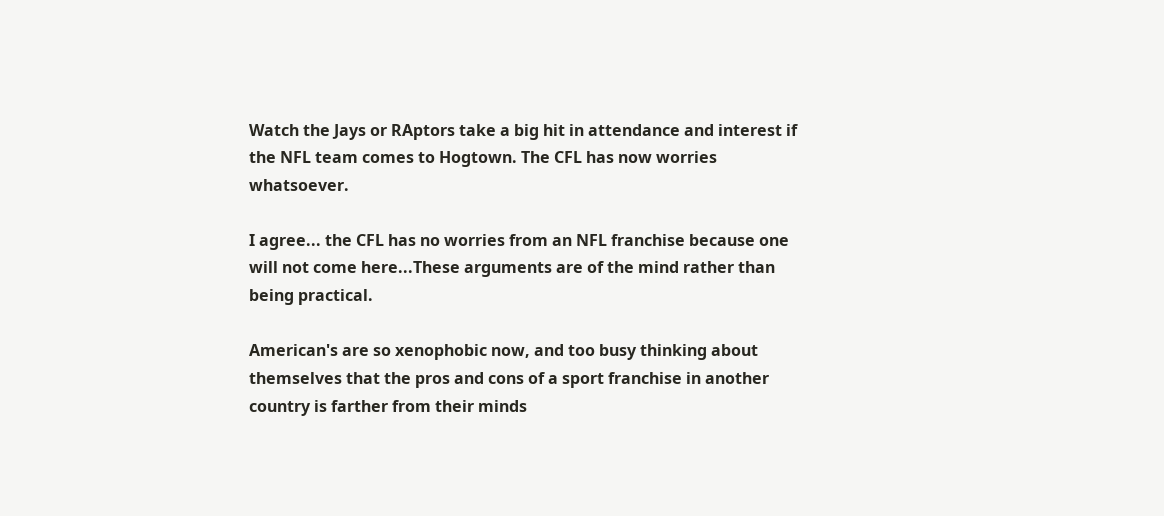Watch the Jays or RAptors take a big hit in attendance and interest if the NFL team comes to Hogtown. The CFL has now worries whatsoever.

I agree... the CFL has no worries from an NFL franchise because one will not come here...These arguments are of the mind rather than being practical.

American's are so xenophobic now, and too busy thinking about themselves that the pros and cons of a sport franchise in another country is farther from their minds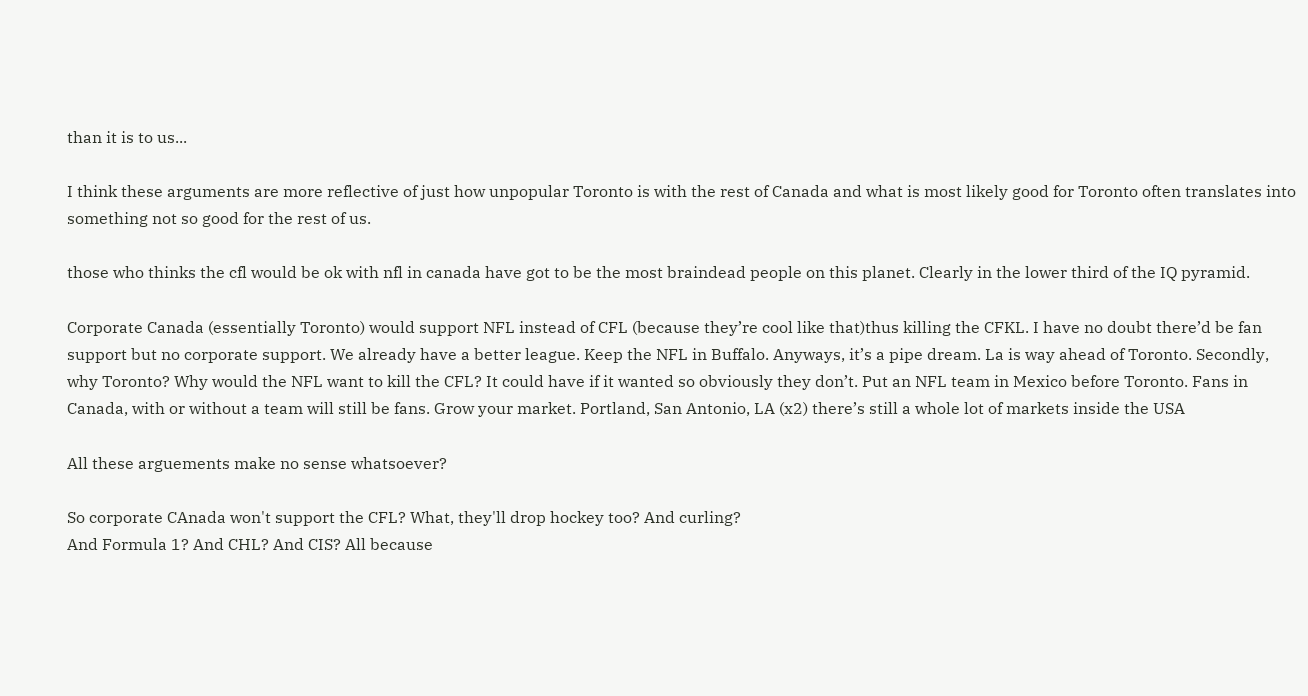than it is to us...

I think these arguments are more reflective of just how unpopular Toronto is with the rest of Canada and what is most likely good for Toronto often translates into something not so good for the rest of us.

those who thinks the cfl would be ok with nfl in canada have got to be the most braindead people on this planet. Clearly in the lower third of the IQ pyramid.

Corporate Canada (essentially Toronto) would support NFL instead of CFL (because they’re cool like that)thus killing the CFKL. I have no doubt there’d be fan support but no corporate support. We already have a better league. Keep the NFL in Buffalo. Anyways, it’s a pipe dream. La is way ahead of Toronto. Secondly, why Toronto? Why would the NFL want to kill the CFL? It could have if it wanted so obviously they don’t. Put an NFL team in Mexico before Toronto. Fans in Canada, with or without a team will still be fans. Grow your market. Portland, San Antonio, LA (x2) there’s still a whole lot of markets inside the USA

All these arguements make no sense whatsoever?

So corporate CAnada won't support the CFL? What, they'll drop hockey too? And curling?
And Formula 1? And CHL? And CIS? All because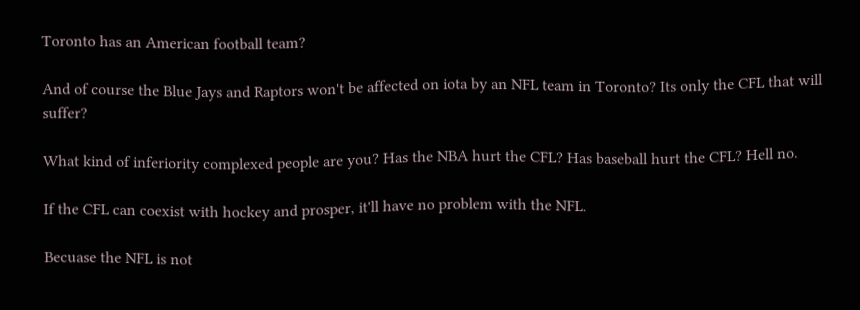Toronto has an American football team?

And of course the Blue Jays and Raptors won't be affected on iota by an NFL team in Toronto? Its only the CFL that will suffer?

What kind of inferiority complexed people are you? Has the NBA hurt the CFL? Has baseball hurt the CFL? Hell no.

If the CFL can coexist with hockey and prosper, it'll have no problem with the NFL.

Becuase the NFL is not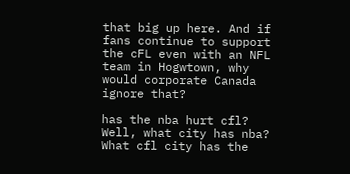that big up here. And if fans continue to support the cFL even with an NFL team in Hogwtown, why would corporate Canada ignore that?

has the nba hurt cfl? Well, what city has nba? What cfl city has the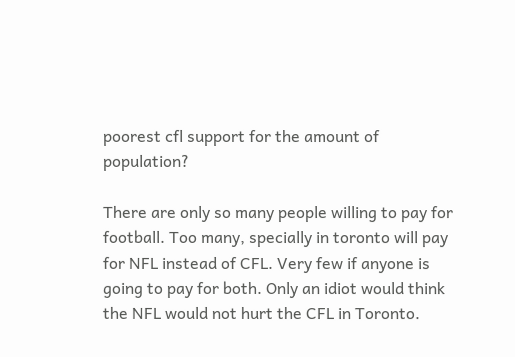poorest cfl support for the amount of population?

There are only so many people willing to pay for football. Too many, specially in toronto will pay for NFL instead of CFL. Very few if anyone is going to pay for both. Only an idiot would think the NFL would not hurt the CFL in Toronto.